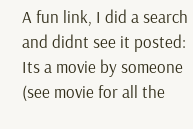A fun link, I did a search and didnt see it posted:
Its a movie by someone (see movie for all the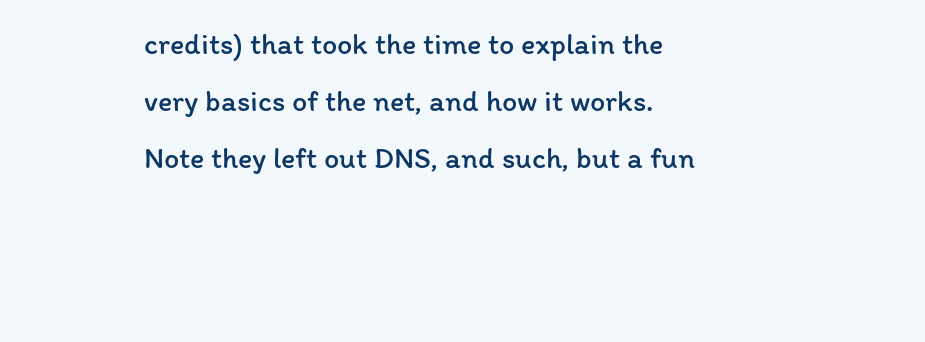credits) that took the time to explain the very basics of the net, and how it works. Note they left out DNS, and such, but a fun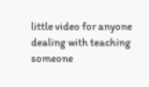little video for anyone dealing with teaching someone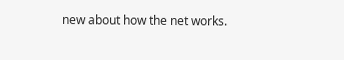new about how the net works.